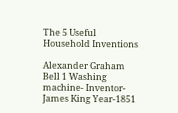The 5 Useful Household Inventions

Alexander Graham Bell 1 Washing machine- Inventor-James King Year-1851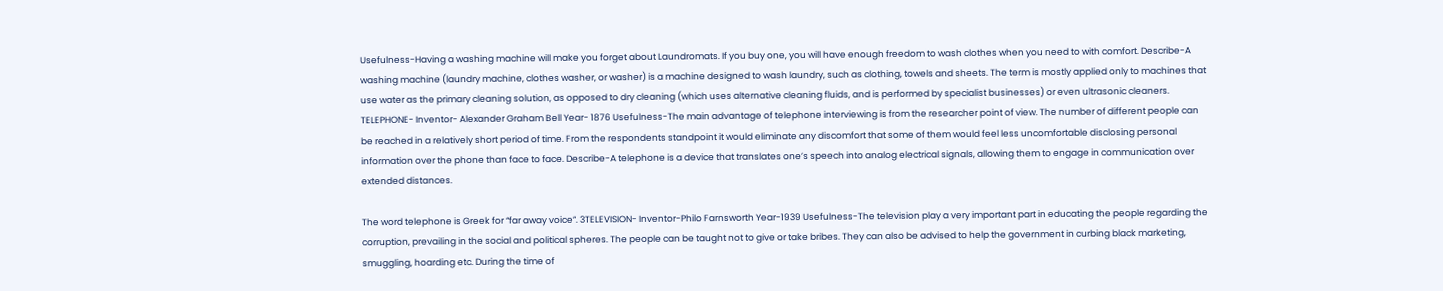Usefulness-Having a washing machine will make you forget about Laundromats. If you buy one, you will have enough freedom to wash clothes when you need to with comfort. Describe-A washing machine (laundry machine, clothes washer, or washer) is a machine designed to wash laundry, such as clothing, towels and sheets. The term is mostly applied only to machines that use water as the primary cleaning solution, as opposed to dry cleaning (which uses alternative cleaning fluids, and is performed by specialist businesses) or even ultrasonic cleaners. TELEPHONE- Inventor- Alexander Graham Bell Year- 1876 Usefulness-The main advantage of telephone interviewing is from the researcher point of view. The number of different people can be reached in a relatively short period of time. From the respondents standpoint it would eliminate any discomfort that some of them would feel less uncomfortable disclosing personal information over the phone than face to face. Describe-A telephone is a device that translates one’s speech into analog electrical signals, allowing them to engage in communication over extended distances.

The word telephone is Greek for “far away voice”. 3TELEVISION- Inventor-Philo Farnsworth Year-1939 Usefulness-The television play a very important part in educating the people regarding the corruption, prevailing in the social and political spheres. The people can be taught not to give or take bribes. They can also be advised to help the government in curbing black marketing, smuggling, hoarding etc. During the time of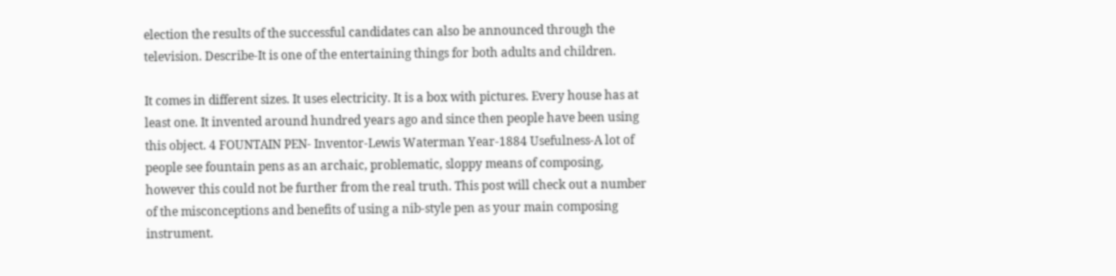election the results of the successful candidates can also be announced through the television. Describe-It is one of the entertaining things for both adults and children.

It comes in different sizes. It uses electricity. It is a box with pictures. Every house has at least one. It invented around hundred years ago and since then people have been using this object. 4 FOUNTAIN PEN- Inventor-Lewis Waterman Year-1884 Usefulness-A lot of people see fountain pens as an archaic, problematic, sloppy means of composing, however this could not be further from the real truth. This post will check out a number of the misconceptions and benefits of using a nib-style pen as your main composing instrument.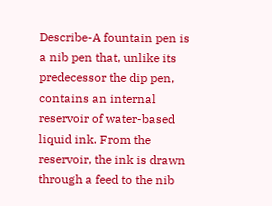Describe-A fountain pen is a nib pen that, unlike its predecessor the dip pen, contains an internal reservoir of water-based liquid ink. From the reservoir, the ink is drawn through a feed to the nib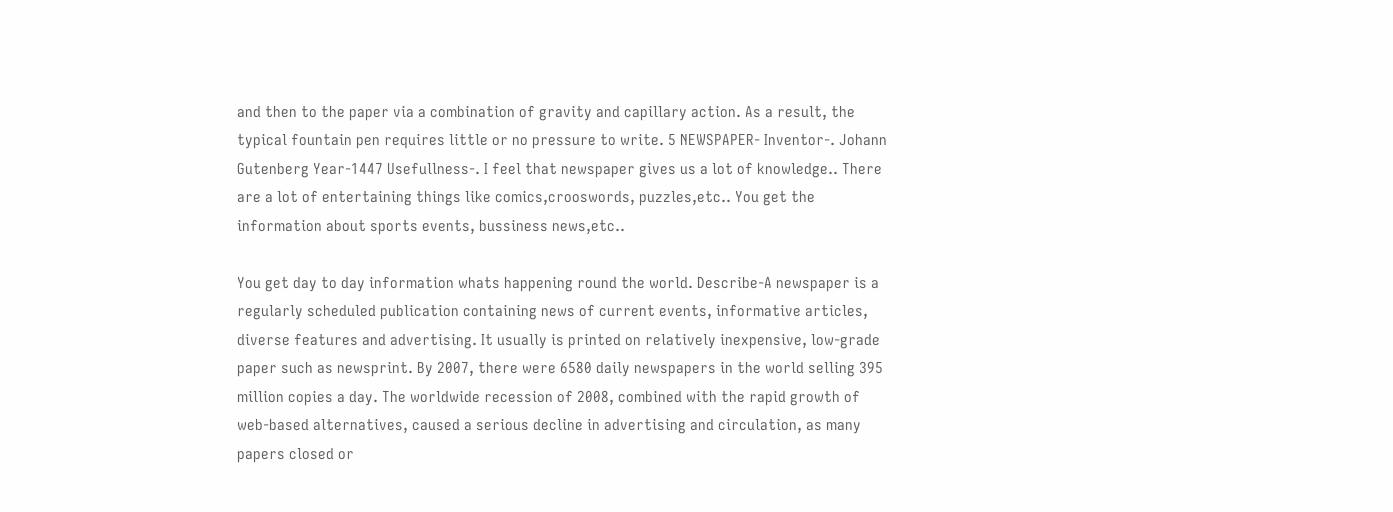and then to the paper via a combination of gravity and capillary action. As a result, the typical fountain pen requires little or no pressure to write. 5 NEWSPAPER- Inventor-. Johann Gutenberg Year-1447 Usefullness-. I feel that newspaper gives us a lot of knowledge.. There are a lot of entertaining things like comics,crooswords, puzzles,etc.. You get the information about sports events, bussiness news,etc..

You get day to day information whats happening round the world. Describe-A newspaper is a regularly scheduled publication containing news of current events, informative articles, diverse features and advertising. It usually is printed on relatively inexpensive, low-grade paper such as newsprint. By 2007, there were 6580 daily newspapers in the world selling 395 million copies a day. The worldwide recession of 2008, combined with the rapid growth of web-based alternatives, caused a serious decline in advertising and circulation, as many papers closed or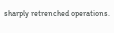sharply retrenched operations.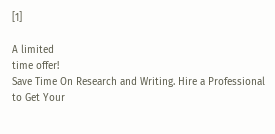[1]

A limited
time offer!
Save Time On Research and Writing. Hire a Professional to Get Your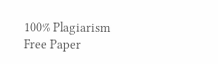100% Plagiarism Free Paper